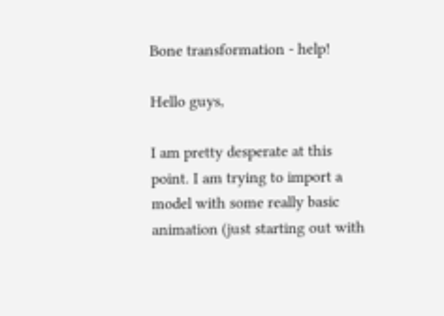Bone transformation - help!

Hello guys,

I am pretty desperate at this point. I am trying to import a model with some really basic animation (just starting out with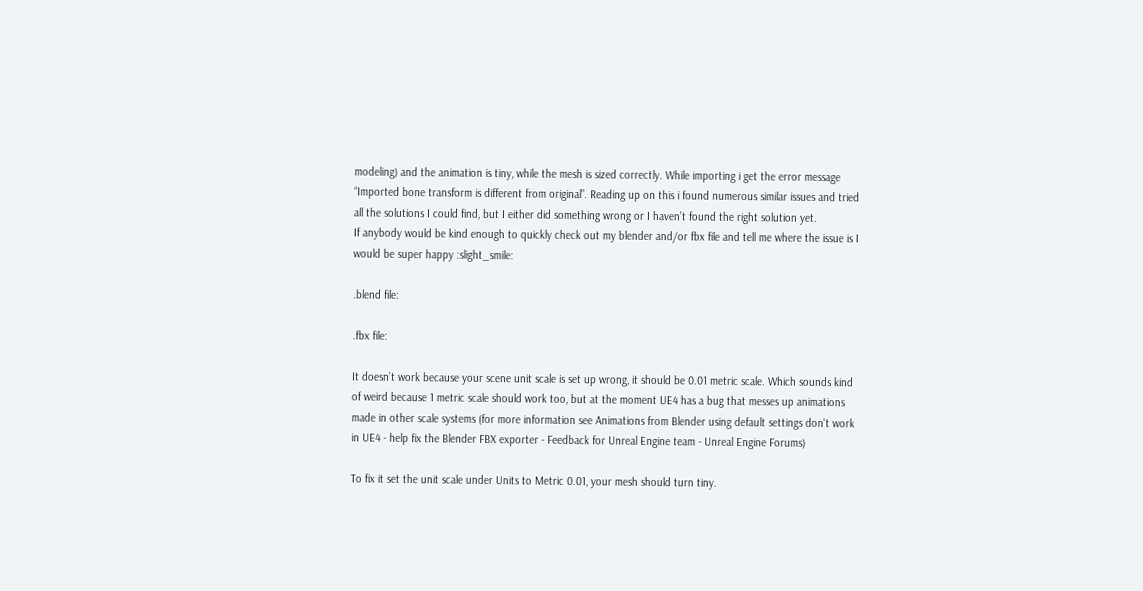modeling) and the animation is tiny, while the mesh is sized correctly. While importing i get the error message “Imported bone transform is different from original”. Reading up on this i found numerous similar issues and tried all the solutions I could find, but I either did something wrong or I haven’t found the right solution yet.
If anybody would be kind enough to quickly check out my blender and/or fbx file and tell me where the issue is I would be super happy :slight_smile:

.blend file:

.fbx file:

It doesn’t work because your scene unit scale is set up wrong, it should be 0.01 metric scale. Which sounds kind of weird because 1 metric scale should work too, but at the moment UE4 has a bug that messes up animations made in other scale systems (for more information see Animations from Blender using default settings don't work in UE4 - help fix the Blender FBX exporter - Feedback for Unreal Engine team - Unreal Engine Forums)

To fix it set the unit scale under Units to Metric 0.01, your mesh should turn tiny.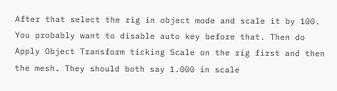After that select the rig in object mode and scale it by 100. You probably want to disable auto key before that. Then do Apply Object Transform ticking Scale on the rig first and then the mesh. They should both say 1.000 in scale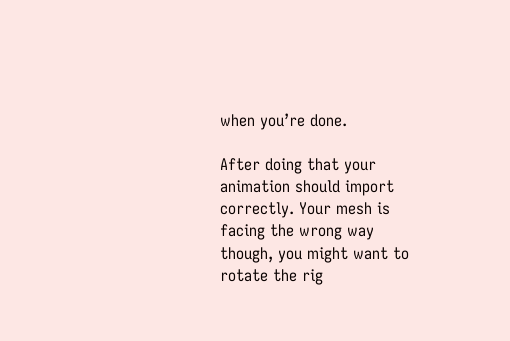when you’re done.

After doing that your animation should import correctly. Your mesh is facing the wrong way though, you might want to rotate the rig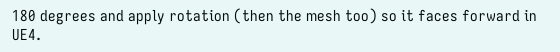180 degrees and apply rotation (then the mesh too) so it faces forward in UE4.